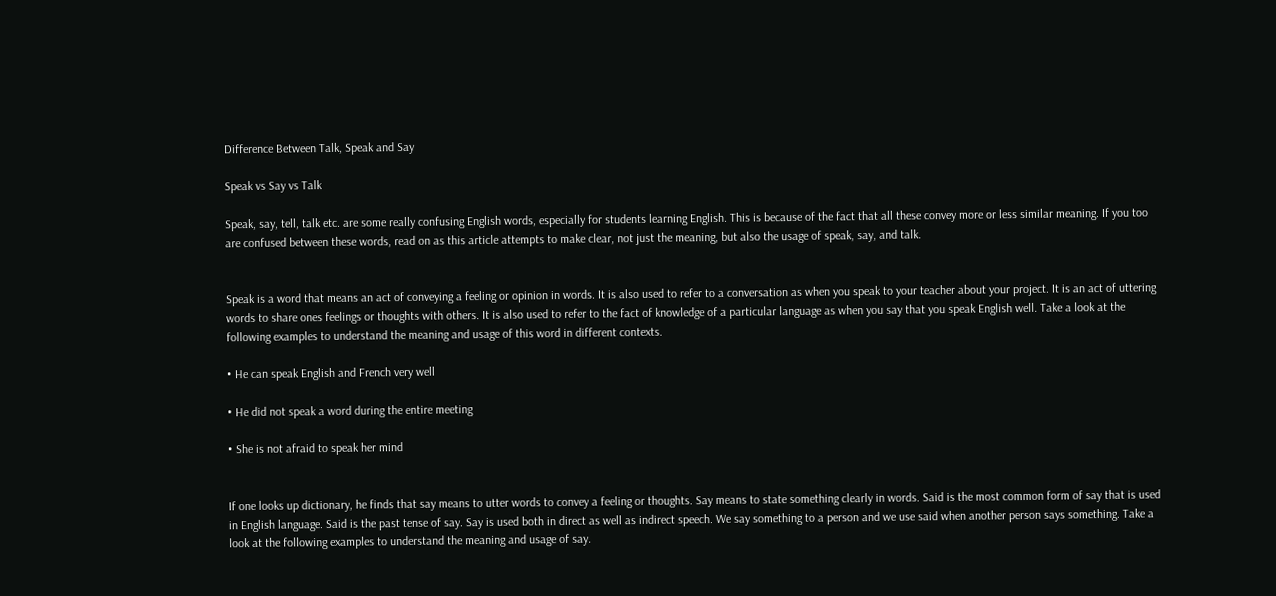Difference Between Talk, Speak and Say

Speak vs Say vs Talk

Speak, say, tell, talk etc. are some really confusing English words, especially for students learning English. This is because of the fact that all these convey more or less similar meaning. If you too are confused between these words, read on as this article attempts to make clear, not just the meaning, but also the usage of speak, say, and talk.


Speak is a word that means an act of conveying a feeling or opinion in words. It is also used to refer to a conversation as when you speak to your teacher about your project. It is an act of uttering words to share ones feelings or thoughts with others. It is also used to refer to the fact of knowledge of a particular language as when you say that you speak English well. Take a look at the following examples to understand the meaning and usage of this word in different contexts.

• He can speak English and French very well

• He did not speak a word during the entire meeting

• She is not afraid to speak her mind


If one looks up dictionary, he finds that say means to utter words to convey a feeling or thoughts. Say means to state something clearly in words. Said is the most common form of say that is used in English language. Said is the past tense of say. Say is used both in direct as well as indirect speech. We say something to a person and we use said when another person says something. Take a look at the following examples to understand the meaning and usage of say.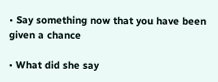• Say something now that you have been given a chance

• What did she say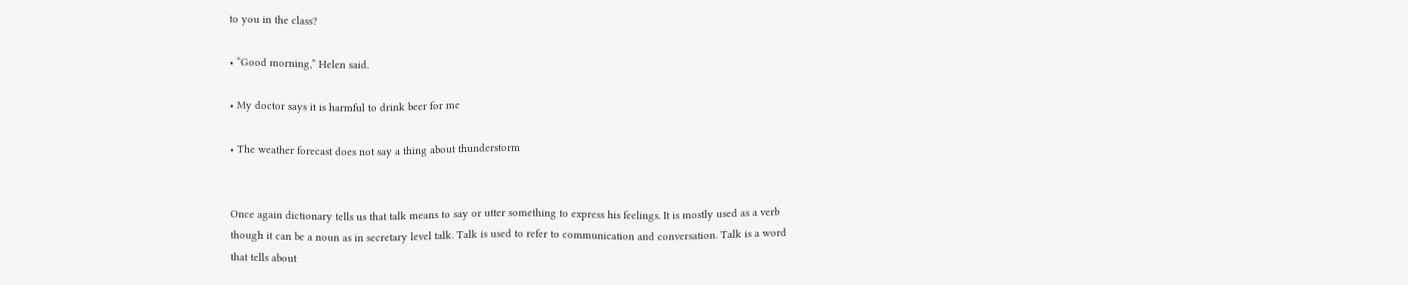to you in the class?

• “Good morning,” Helen said.

• My doctor says it is harmful to drink beer for me

• The weather forecast does not say a thing about thunderstorm


Once again dictionary tells us that talk means to say or utter something to express his feelings. It is mostly used as a verb though it can be a noun as in secretary level talk. Talk is used to refer to communication and conversation. Talk is a word that tells about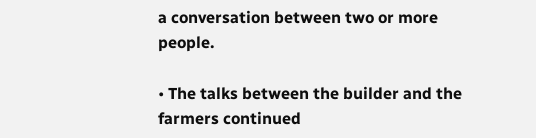a conversation between two or more people.

• The talks between the builder and the farmers continued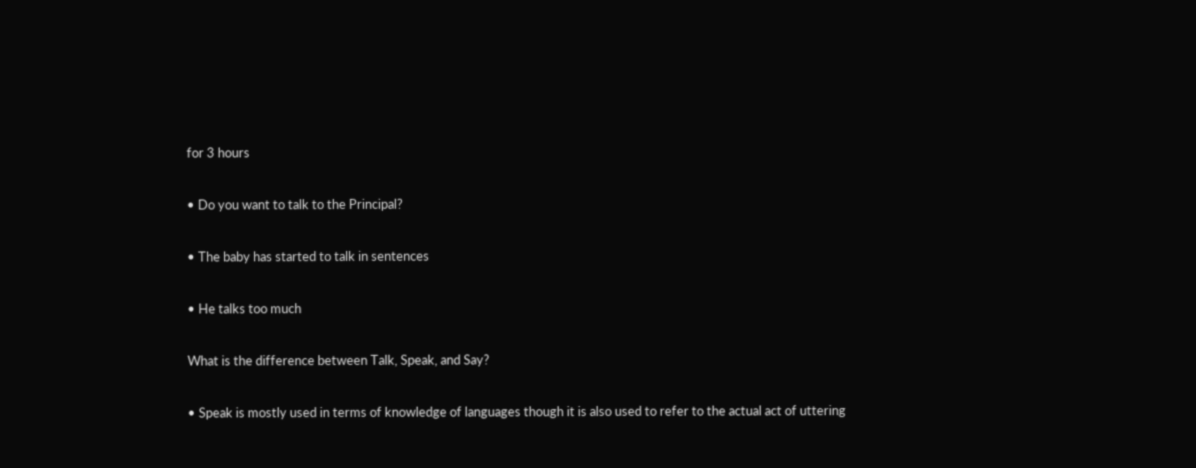for 3 hours

• Do you want to talk to the Principal?

• The baby has started to talk in sentences

• He talks too much

What is the difference between Talk, Speak, and Say?

• Speak is mostly used in terms of knowledge of languages though it is also used to refer to the actual act of uttering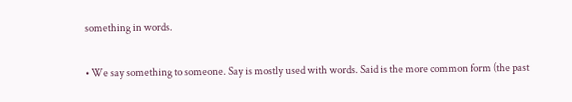something in words.

• We say something to someone. Say is mostly used with words. Said is the more common form (the past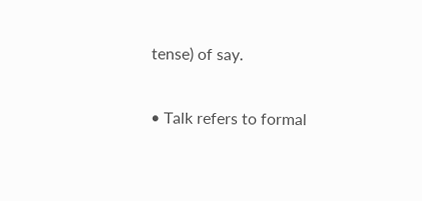tense) of say.

• Talk refers to formal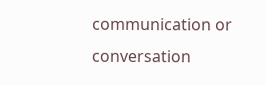communication or conversation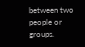between two people or groups.